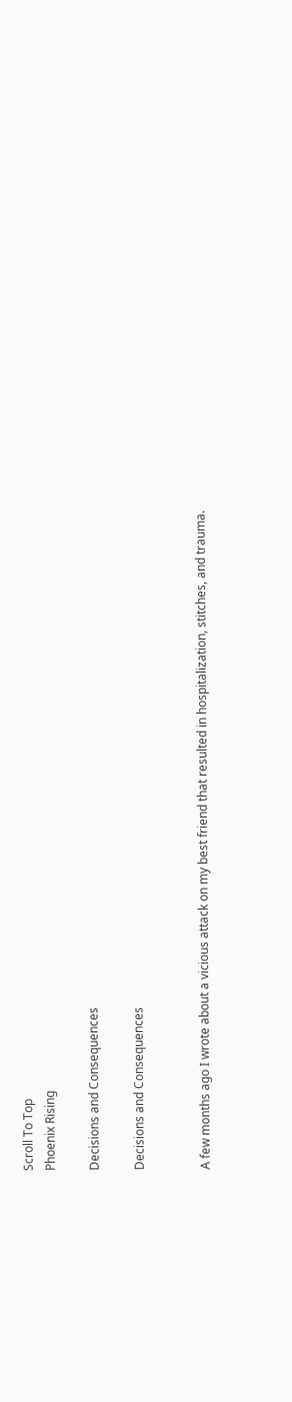Scroll To Top
Phoenix Rising

Decisions and Consequences

Decisions and Consequences


A few months ago I wrote about a vicious attack on my best friend that resulted in hospitalization, stitches, and trauma.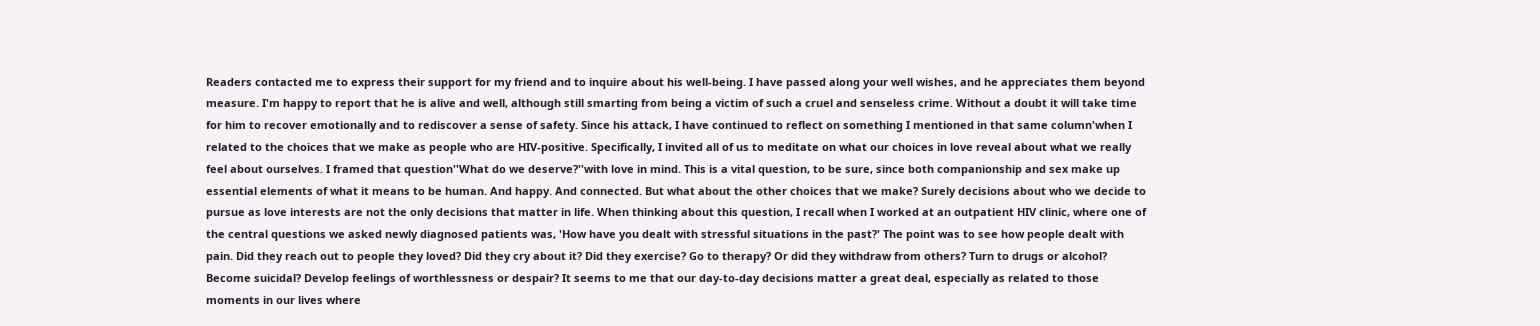Readers contacted me to express their support for my friend and to inquire about his well-being. I have passed along your well wishes, and he appreciates them beyond measure. I'm happy to report that he is alive and well, although still smarting from being a victim of such a cruel and senseless crime. Without a doubt it will take time for him to recover emotionally and to rediscover a sense of safety. Since his attack, I have continued to reflect on something I mentioned in that same column'when I related to the choices that we make as people who are HIV-positive. Specifically, I invited all of us to meditate on what our choices in love reveal about what we really feel about ourselves. I framed that question''What do we deserve?''with love in mind. This is a vital question, to be sure, since both companionship and sex make up essential elements of what it means to be human. And happy. And connected. But what about the other choices that we make? Surely decisions about who we decide to pursue as love interests are not the only decisions that matter in life. When thinking about this question, I recall when I worked at an outpatient HIV clinic, where one of the central questions we asked newly diagnosed patients was, 'How have you dealt with stressful situations in the past?' The point was to see how people dealt with pain. Did they reach out to people they loved? Did they cry about it? Did they exercise? Go to therapy? Or did they withdraw from others? Turn to drugs or alcohol? Become suicidal? Develop feelings of worthlessness or despair? It seems to me that our day-to-day decisions matter a great deal, especially as related to those moments in our lives where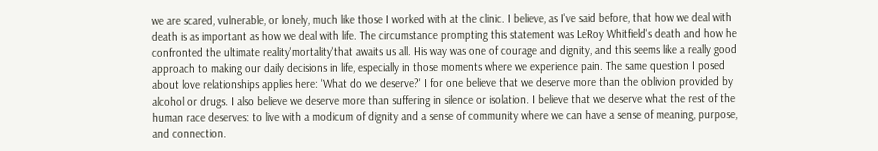we are scared, vulnerable, or lonely, much like those I worked with at the clinic. I believe, as I've said before, that how we deal with death is as important as how we deal with life. The circumstance prompting this statement was LeRoy Whitfield's death and how he confronted the ultimate reality'mortality'that awaits us all. His way was one of courage and dignity, and this seems like a really good approach to making our daily decisions in life, especially in those moments where we experience pain. The same question I posed about love relationships applies here: 'What do we deserve?' I for one believe that we deserve more than the oblivion provided by alcohol or drugs. I also believe we deserve more than suffering in silence or isolation. I believe that we deserve what the rest of the human race deserves: to live with a modicum of dignity and a sense of community where we can have a sense of meaning, purpose, and connection.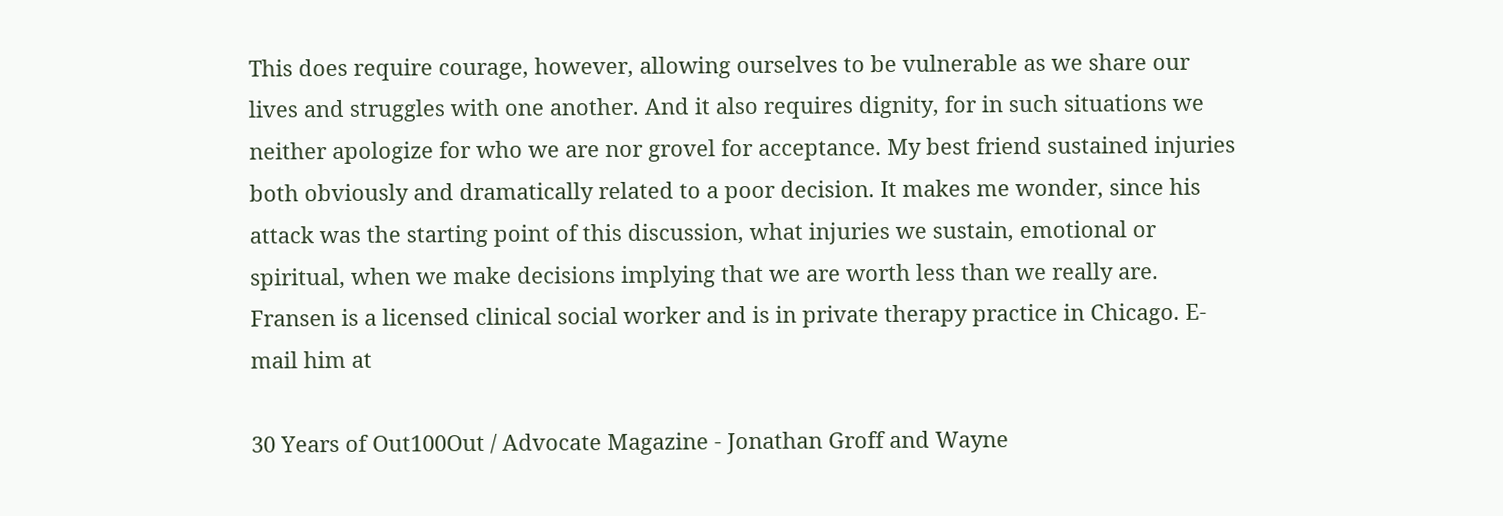This does require courage, however, allowing ourselves to be vulnerable as we share our lives and struggles with one another. And it also requires dignity, for in such situations we neither apologize for who we are nor grovel for acceptance. My best friend sustained injuries both obviously and dramatically related to a poor decision. It makes me wonder, since his attack was the starting point of this discussion, what injuries we sustain, emotional or spiritual, when we make decisions implying that we are worth less than we really are. Fransen is a licensed clinical social worker and is in private therapy practice in Chicago. E-mail him at

30 Years of Out100Out / Advocate Magazine - Jonathan Groff and Wayne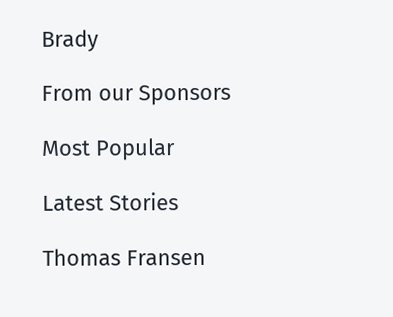Brady

From our Sponsors

Most Popular

Latest Stories

Thomas Fransen